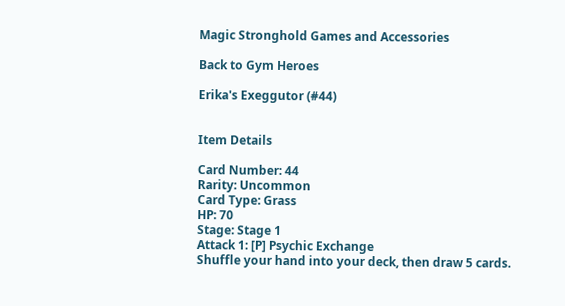Magic Stronghold Games and Accessories

Back to Gym Heroes

Erika's Exeggutor (#44)


Item Details

Card Number: 44
Rarity: Uncommon
Card Type: Grass
HP: 70
Stage: Stage 1
Attack 1: [P] Psychic Exchange
Shuffle your hand into your deck, then draw 5 cards.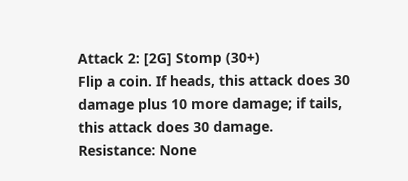Attack 2: [2G] Stomp (30+)
Flip a coin. If heads, this attack does 30 damage plus 10 more damage; if tails, this attack does 30 damage.
Resistance: None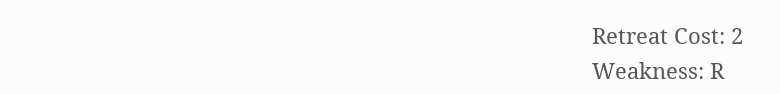Retreat Cost: 2
Weakness: R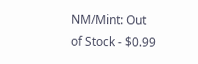NM/Mint: Out of Stock - $0.99